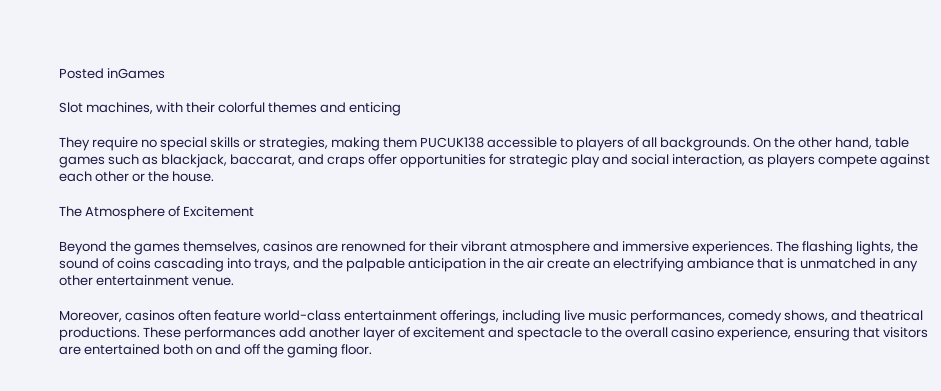Posted inGames

Slot machines, with their colorful themes and enticing

They require no special skills or strategies, making them PUCUK138 accessible to players of all backgrounds. On the other hand, table games such as blackjack, baccarat, and craps offer opportunities for strategic play and social interaction, as players compete against each other or the house.

The Atmosphere of Excitement

Beyond the games themselves, casinos are renowned for their vibrant atmosphere and immersive experiences. The flashing lights, the sound of coins cascading into trays, and the palpable anticipation in the air create an electrifying ambiance that is unmatched in any other entertainment venue.

Moreover, casinos often feature world-class entertainment offerings, including live music performances, comedy shows, and theatrical productions. These performances add another layer of excitement and spectacle to the overall casino experience, ensuring that visitors are entertained both on and off the gaming floor.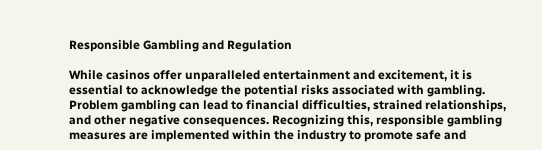Responsible Gambling and Regulation

While casinos offer unparalleled entertainment and excitement, it is essential to acknowledge the potential risks associated with gambling. Problem gambling can lead to financial difficulties, strained relationships, and other negative consequences. Recognizing this, responsible gambling measures are implemented within the industry to promote safe and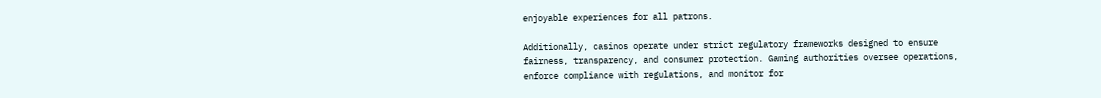enjoyable experiences for all patrons.

Additionally, casinos operate under strict regulatory frameworks designed to ensure fairness, transparency, and consumer protection. Gaming authorities oversee operations, enforce compliance with regulations, and monitor for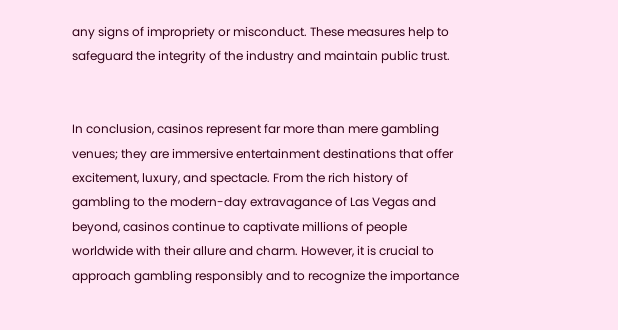any signs of impropriety or misconduct. These measures help to safeguard the integrity of the industry and maintain public trust.


In conclusion, casinos represent far more than mere gambling venues; they are immersive entertainment destinations that offer excitement, luxury, and spectacle. From the rich history of gambling to the modern-day extravagance of Las Vegas and beyond, casinos continue to captivate millions of people worldwide with their allure and charm. However, it is crucial to approach gambling responsibly and to recognize the importance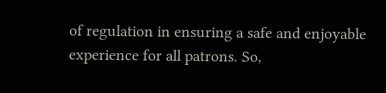of regulation in ensuring a safe and enjoyable experience for all patrons. So,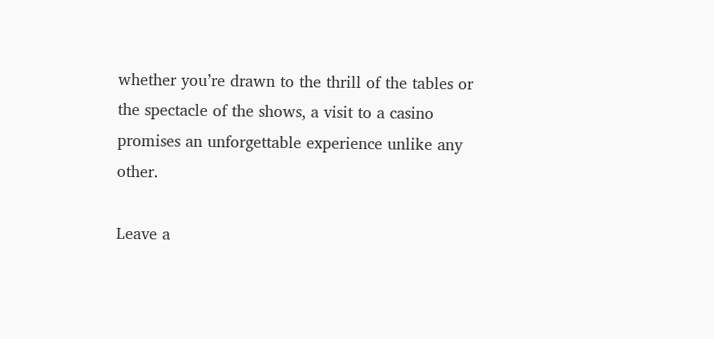whether you’re drawn to the thrill of the tables or the spectacle of the shows, a visit to a casino promises an unforgettable experience unlike any other.

Leave a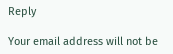Reply

Your email address will not be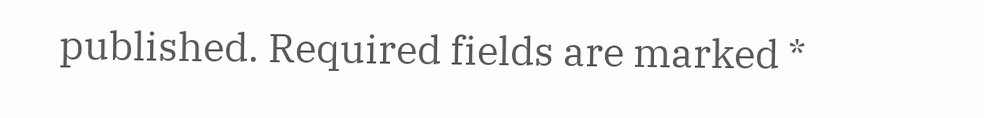published. Required fields are marked *